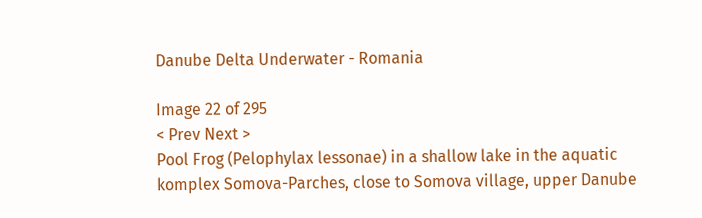Danube Delta Underwater - Romania

Image 22 of 295
< Prev Next >
Pool Frog (Pelophylax lessonae) in a shallow lake in the aquatic komplex Somova-Parches, close to Somova village, upper Danube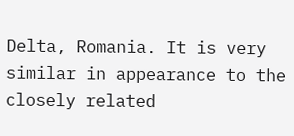Delta, Romania. It is very similar in appearance to the closely related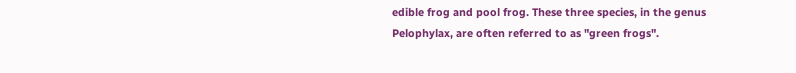edible frog and pool frog. These three species, in the genus Pelophylax, are often referred to as "green frogs".